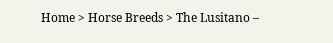Home > Horse Breeds > The Lusitano –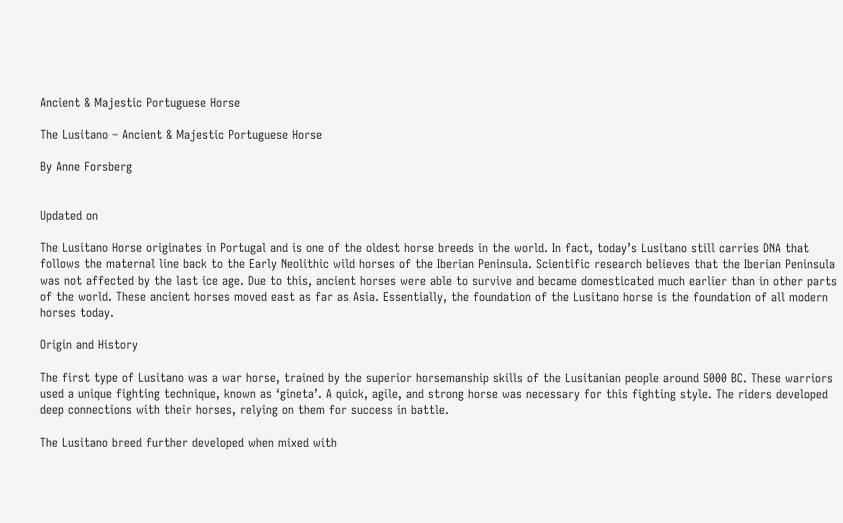Ancient & Majestic Portuguese Horse

The Lusitano – Ancient & Majestic Portuguese Horse

By Anne Forsberg


Updated on

The Lusitano Horse originates in Portugal and is one of the oldest horse breeds in the world. In fact, today’s Lusitano still carries DNA that follows the maternal line back to the Early Neolithic wild horses of the Iberian Peninsula. Scientific research believes that the Iberian Peninsula was not affected by the last ice age. Due to this, ancient horses were able to survive and became domesticated much earlier than in other parts of the world. These ancient horses moved east as far as Asia. Essentially, the foundation of the Lusitano horse is the foundation of all modern horses today.

Origin and History

The first type of Lusitano was a war horse, trained by the superior horsemanship skills of the Lusitanian people around 5000 BC. These warriors used a unique fighting technique, known as ‘gineta’. A quick, agile, and strong horse was necessary for this fighting style. The riders developed deep connections with their horses, relying on them for success in battle.

The Lusitano breed further developed when mixed with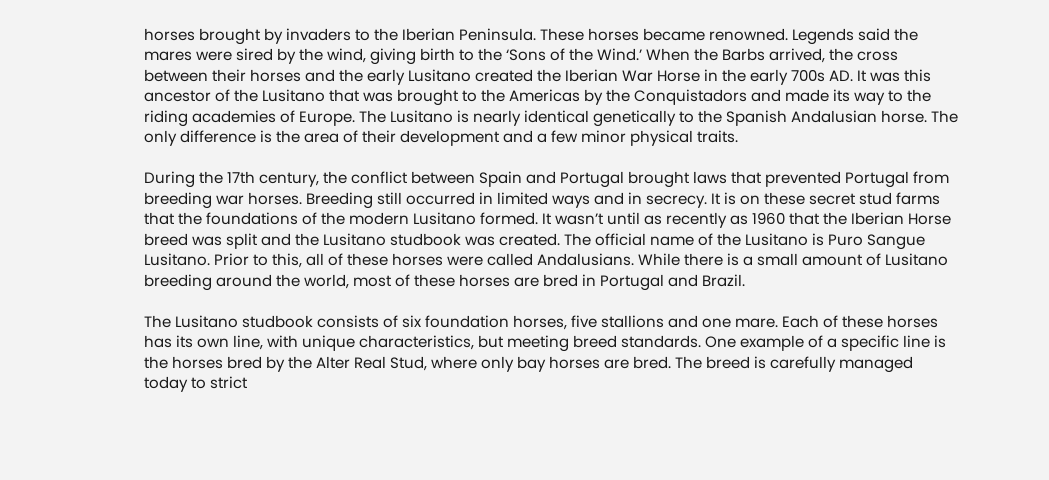horses brought by invaders to the Iberian Peninsula. These horses became renowned. Legends said the mares were sired by the wind, giving birth to the ‘Sons of the Wind.’ When the Barbs arrived, the cross between their horses and the early Lusitano created the Iberian War Horse in the early 700s AD. It was this ancestor of the Lusitano that was brought to the Americas by the Conquistadors and made its way to the riding academies of Europe. The Lusitano is nearly identical genetically to the Spanish Andalusian horse. The only difference is the area of their development and a few minor physical traits.

During the 17th century, the conflict between Spain and Portugal brought laws that prevented Portugal from breeding war horses. Breeding still occurred in limited ways and in secrecy. It is on these secret stud farms that the foundations of the modern Lusitano formed. It wasn’t until as recently as 1960 that the Iberian Horse breed was split and the Lusitano studbook was created. The official name of the Lusitano is Puro Sangue Lusitano. Prior to this, all of these horses were called Andalusians. While there is a small amount of Lusitano breeding around the world, most of these horses are bred in Portugal and Brazil.

The Lusitano studbook consists of six foundation horses, five stallions and one mare. Each of these horses has its own line, with unique characteristics, but meeting breed standards. One example of a specific line is the horses bred by the Alter Real Stud, where only bay horses are bred. The breed is carefully managed today to strict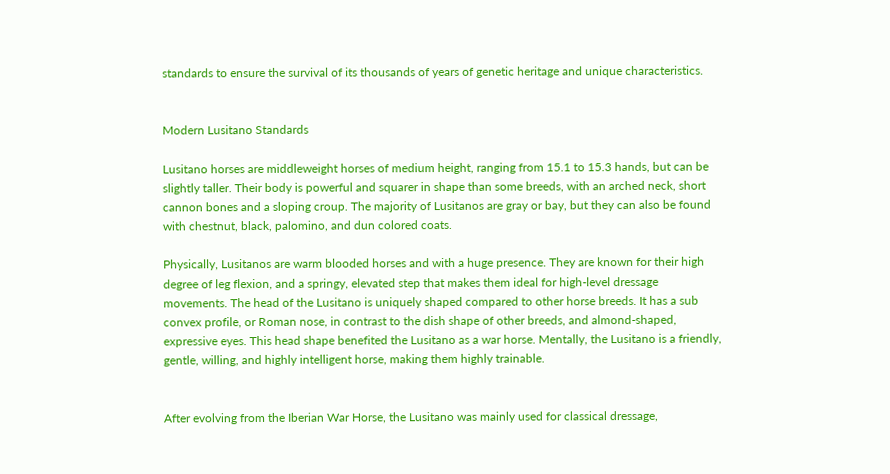standards to ensure the survival of its thousands of years of genetic heritage and unique characteristics.


Modern Lusitano Standards

Lusitano horses are middleweight horses of medium height, ranging from 15.1 to 15.3 hands, but can be slightly taller. Their body is powerful and squarer in shape than some breeds, with an arched neck, short cannon bones and a sloping croup. The majority of Lusitanos are gray or bay, but they can also be found with chestnut, black, palomino, and dun colored coats.

Physically, Lusitanos are warm blooded horses and with a huge presence. They are known for their high degree of leg flexion, and a springy, elevated step that makes them ideal for high-level dressage movements. The head of the Lusitano is uniquely shaped compared to other horse breeds. It has a sub convex profile, or Roman nose, in contrast to the dish shape of other breeds, and almond-shaped, expressive eyes. This head shape benefited the Lusitano as a war horse. Mentally, the Lusitano is a friendly, gentle, willing, and highly intelligent horse, making them highly trainable.


After evolving from the Iberian War Horse, the Lusitano was mainly used for classical dressage,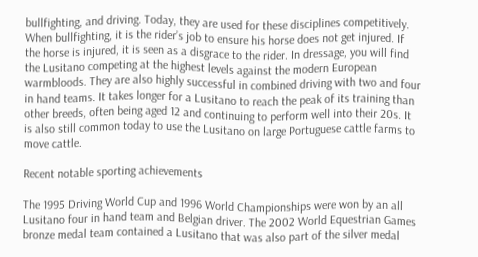bullfighting, and driving. Today, they are used for these disciplines competitively. When bullfighting, it is the rider’s job to ensure his horse does not get injured. If the horse is injured, it is seen as a disgrace to the rider. In dressage, you will find the Lusitano competing at the highest levels against the modern European warmbloods. They are also highly successful in combined driving with two and four in hand teams. It takes longer for a Lusitano to reach the peak of its training than other breeds, often being aged 12 and continuing to perform well into their 20s. It is also still common today to use the Lusitano on large Portuguese cattle farms to move cattle.

Recent notable sporting achievements

The 1995 Driving World Cup and 1996 World Championships were won by an all Lusitano four in hand team and Belgian driver. The 2002 World Equestrian Games bronze medal team contained a Lusitano that was also part of the silver medal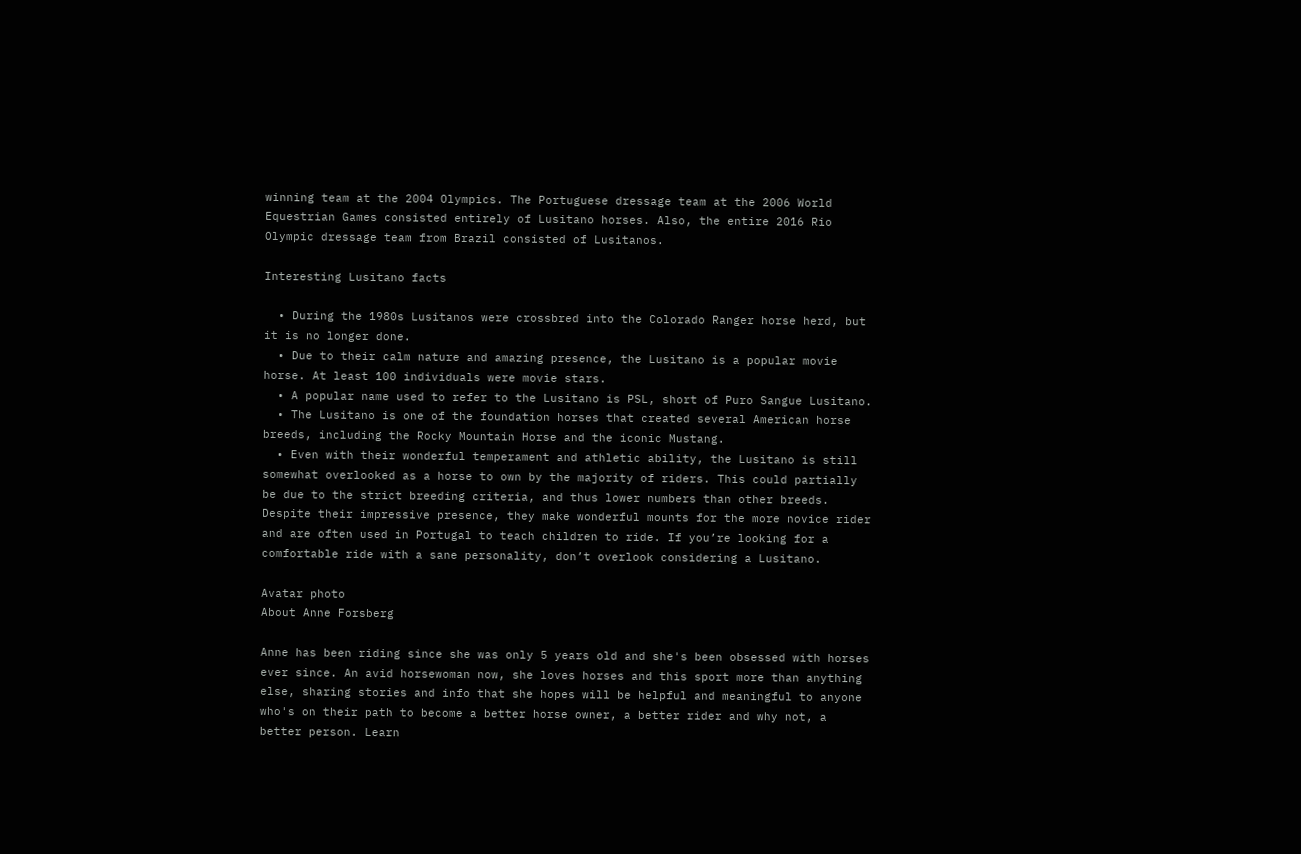winning team at the 2004 Olympics. The Portuguese dressage team at the 2006 World Equestrian Games consisted entirely of Lusitano horses. Also, the entire 2016 Rio Olympic dressage team from Brazil consisted of Lusitanos.

Interesting Lusitano facts

  • During the 1980s Lusitanos were crossbred into the Colorado Ranger horse herd, but it is no longer done.
  • Due to their calm nature and amazing presence, the Lusitano is a popular movie horse. At least 100 individuals were movie stars.
  • A popular name used to refer to the Lusitano is PSL, short of Puro Sangue Lusitano.
  • The Lusitano is one of the foundation horses that created several American horse breeds, including the Rocky Mountain Horse and the iconic Mustang.
  • Even with their wonderful temperament and athletic ability, the Lusitano is still somewhat overlooked as a horse to own by the majority of riders. This could partially be due to the strict breeding criteria, and thus lower numbers than other breeds. Despite their impressive presence, they make wonderful mounts for the more novice rider and are often used in Portugal to teach children to ride. If you’re looking for a comfortable ride with a sane personality, don’t overlook considering a Lusitano.

Avatar photo
About Anne Forsberg

Anne has been riding since she was only 5 years old and she's been obsessed with horses ever since. An avid horsewoman now, she loves horses and this sport more than anything else, sharing stories and info that she hopes will be helpful and meaningful to anyone who's on their path to become a better horse owner, a better rider and why not, a better person. Learn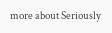more about Seriously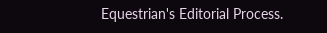Equestrian's Editorial Process.